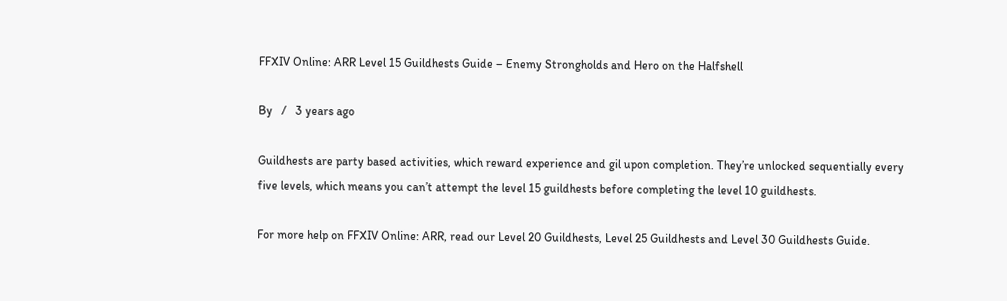FFXIV Online: ARR Level 15 Guildhests Guide – Enemy Strongholds and Hero on the Halfshell

By   /   3 years ago

Guildhests are party based activities, which reward experience and gil upon completion. They’re unlocked sequentially every five levels, which means you can’t attempt the level 15 guildhests before completing the level 10 guildhests.

For more help on FFXIV Online: ARR, read our Level 20 Guildhests, Level 25 Guildhests and Level 30 Guildhests Guide.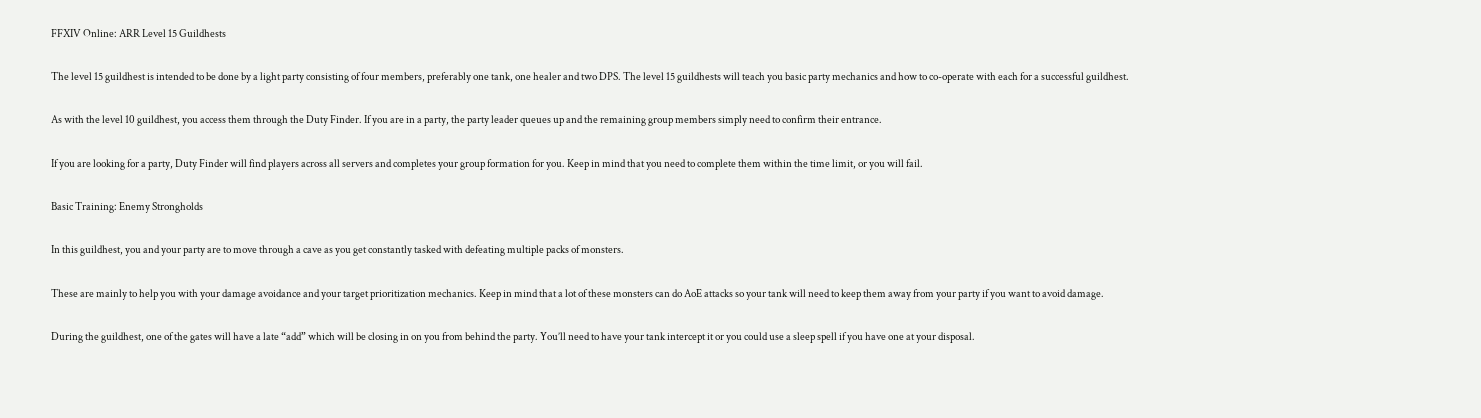FFXIV Online: ARR Level 15 Guildhests

The level 15 guildhest is intended to be done by a light party consisting of four members, preferably one tank, one healer and two DPS. The level 15 guildhests will teach you basic party mechanics and how to co-operate with each for a successful guildhest.

As with the level 10 guildhest, you access them through the Duty Finder. If you are in a party, the party leader queues up and the remaining group members simply need to confirm their entrance.

If you are looking for a party, Duty Finder will find players across all servers and completes your group formation for you. Keep in mind that you need to complete them within the time limit, or you will fail.

Basic Training: Enemy Strongholds

In this guildhest, you and your party are to move through a cave as you get constantly tasked with defeating multiple packs of monsters.

These are mainly to help you with your damage avoidance and your target prioritization mechanics. Keep in mind that a lot of these monsters can do AoE attacks so your tank will need to keep them away from your party if you want to avoid damage.

During the guildhest, one of the gates will have a late “add” which will be closing in on you from behind the party. You’ll need to have your tank intercept it or you could use a sleep spell if you have one at your disposal.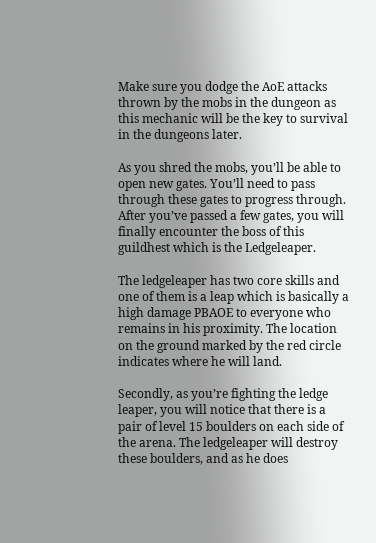Make sure you dodge the AoE attacks thrown by the mobs in the dungeon as this mechanic will be the key to survival in the dungeons later.

As you shred the mobs, you’ll be able to open new gates. You’ll need to pass through these gates to progress through. After you’ve passed a few gates, you will finally encounter the boss of this guildhest which is the Ledgeleaper.

The ledgeleaper has two core skills and one of them is a leap which is basically a high damage PBAOE to everyone who remains in his proximity. The location on the ground marked by the red circle indicates where he will land.

Secondly, as you’re fighting the ledge leaper, you will notice that there is a pair of level 15 boulders on each side of the arena. The ledgeleaper will destroy these boulders, and as he does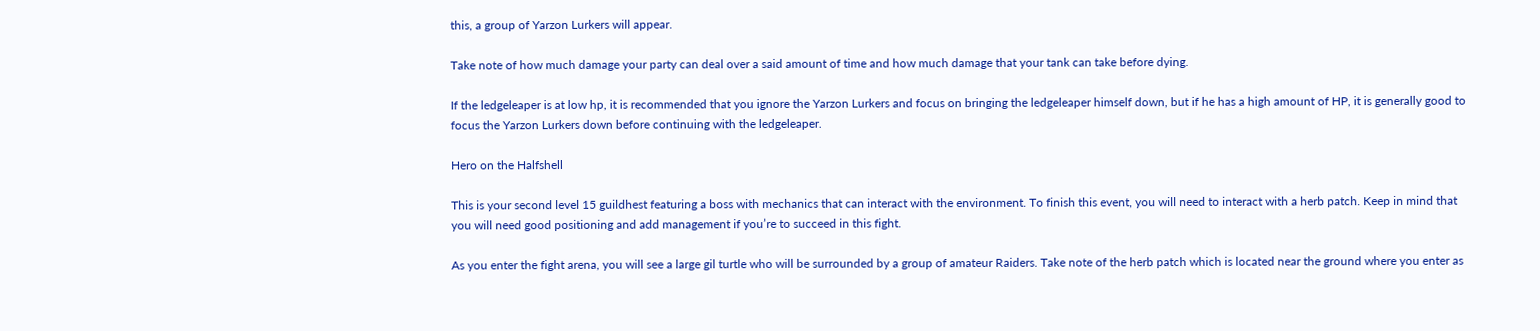this, a group of Yarzon Lurkers will appear.

Take note of how much damage your party can deal over a said amount of time and how much damage that your tank can take before dying.

If the ledgeleaper is at low hp, it is recommended that you ignore the Yarzon Lurkers and focus on bringing the ledgeleaper himself down, but if he has a high amount of HP, it is generally good to focus the Yarzon Lurkers down before continuing with the ledgeleaper.

Hero on the Halfshell

This is your second level 15 guildhest featuring a boss with mechanics that can interact with the environment. To finish this event, you will need to interact with a herb patch. Keep in mind that you will need good positioning and add management if you’re to succeed in this fight.

As you enter the fight arena, you will see a large gil turtle who will be surrounded by a group of amateur Raiders. Take note of the herb patch which is located near the ground where you enter as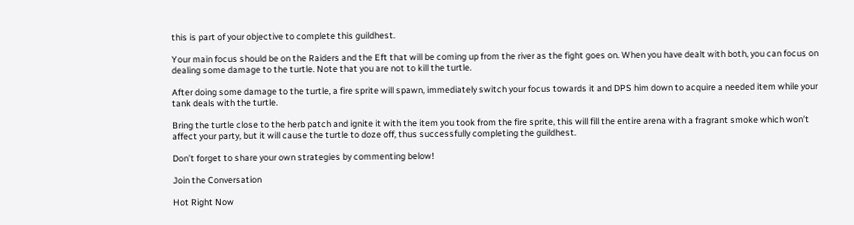this is part of your objective to complete this guildhest.

Your main focus should be on the Raiders and the Eft that will be coming up from the river as the fight goes on. When you have dealt with both, you can focus on dealing some damage to the turtle. Note that you are not to kill the turtle.

After doing some damage to the turtle, a fire sprite will spawn, immediately switch your focus towards it and DPS him down to acquire a needed item while your tank deals with the turtle.

Bring the turtle close to the herb patch and ignite it with the item you took from the fire sprite, this will fill the entire arena with a fragrant smoke which won’t affect your party, but it will cause the turtle to doze off, thus successfully completing the guildhest.

Don’t forget to share your own strategies by commenting below!

Join the Conversation

Hot Right Now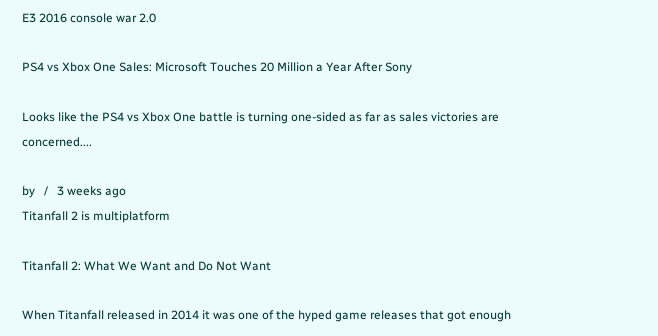E3 2016 console war 2.0

PS4 vs Xbox One Sales: Microsoft Touches 20 Million a Year After Sony

Looks like the PS4 vs Xbox One battle is turning one-sided as far as sales victories are concerned....

by   /   3 weeks ago
Titanfall 2 is multiplatform

Titanfall 2: What We Want and Do Not Want

When Titanfall released in 2014 it was one of the hyped game releases that got enough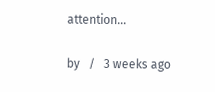attention...

by   /   3 weeks ago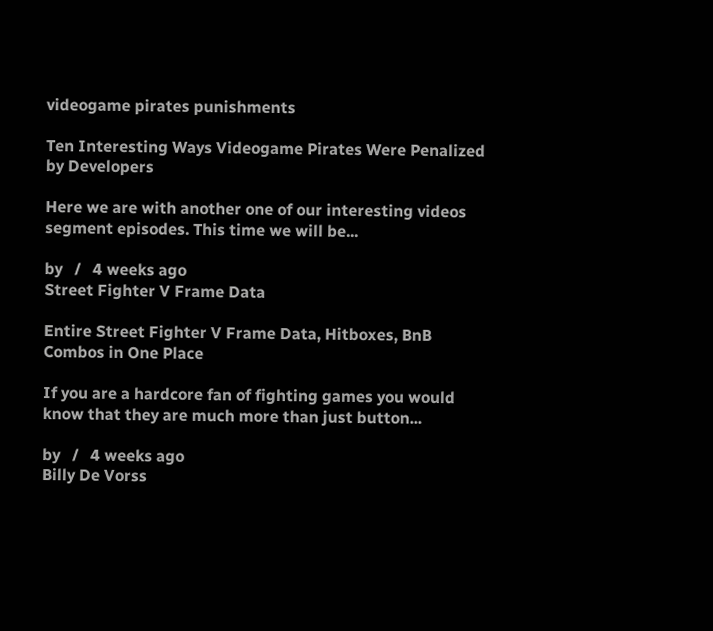videogame pirates punishments

Ten Interesting Ways Videogame Pirates Were Penalized by Developers

Here we are with another one of our interesting videos segment episodes. This time we will be...

by   /   4 weeks ago
Street Fighter V Frame Data

Entire Street Fighter V Frame Data, Hitboxes, BnB Combos in One Place

If you are a hardcore fan of fighting games you would know that they are much more than just button...

by   /   4 weeks ago
Billy De Vorss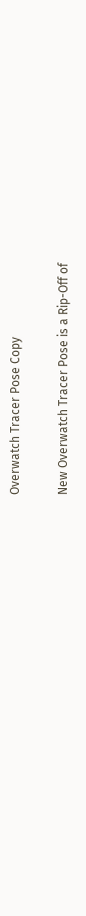Overwatch Tracer Pose Copy

New Overwatch Tracer Pose is a Rip-Off of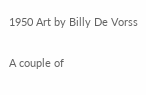1950 Art by Billy De Vorss

A couple of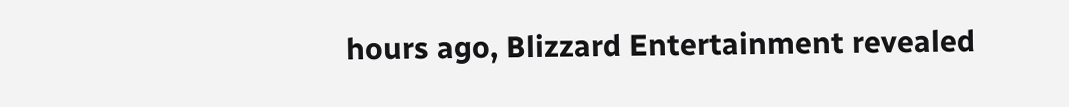hours ago, Blizzard Entertainment revealed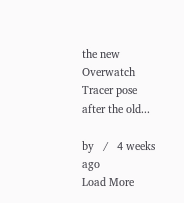the new Overwatch Tracer pose after the old...

by   /   4 weeks ago
Load More